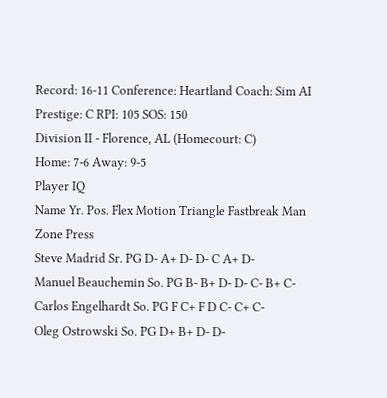Record: 16-11 Conference: Heartland Coach: Sim AI Prestige: C RPI: 105 SOS: 150
Division II - Florence, AL (Homecourt: C)
Home: 7-6 Away: 9-5
Player IQ
Name Yr. Pos. Flex Motion Triangle Fastbreak Man Zone Press
Steve Madrid Sr. PG D- A+ D- D- C A+ D-
Manuel Beauchemin So. PG B- B+ D- D- C- B+ C-
Carlos Engelhardt So. PG F C+ F D C- C+ C-
Oleg Ostrowski So. PG D+ B+ D- D-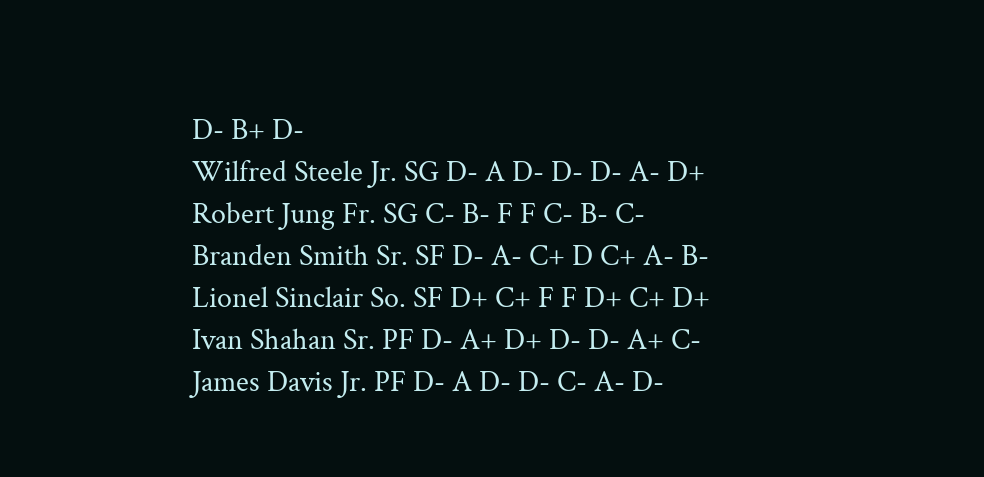D- B+ D-
Wilfred Steele Jr. SG D- A D- D- D- A- D+
Robert Jung Fr. SG C- B- F F C- B- C-
Branden Smith Sr. SF D- A- C+ D C+ A- B-
Lionel Sinclair So. SF D+ C+ F F D+ C+ D+
Ivan Shahan Sr. PF D- A+ D+ D- D- A+ C-
James Davis Jr. PF D- A D- D- C- A- D-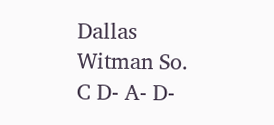Dallas Witman So. C D- A- D-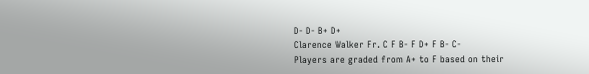D- D- B+ D+
Clarence Walker Fr. C F B- F D+ F B- C-
Players are graded from A+ to F based on their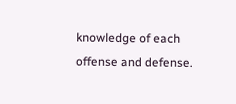knowledge of each offense and defense.